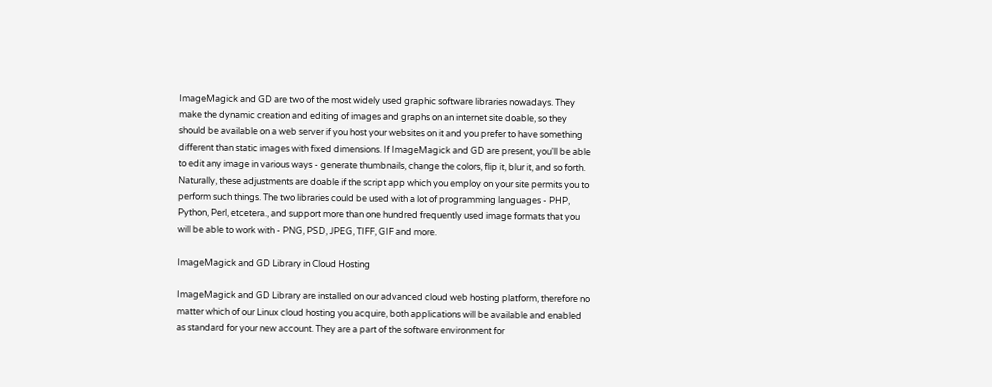ImageMagick and GD are two of the most widely used graphic software libraries nowadays. They make the dynamic creation and editing of images and graphs on an internet site doable, so they should be available on a web server if you host your websites on it and you prefer to have something different than static images with fixed dimensions. If ImageMagick and GD are present, you'll be able to edit any image in various ways - generate thumbnails, change the colors, flip it, blur it, and so forth. Naturally, these adjustments are doable if the script app which you employ on your site permits you to perform such things. The two libraries could be used with a lot of programming languages - PHP, Python, Perl, etcetera., and support more than one hundred frequently used image formats that you will be able to work with - PNG, PSD, JPEG, TIFF, GIF and more.

ImageMagick and GD Library in Cloud Hosting

ImageMagick and GD Library are installed on our advanced cloud web hosting platform, therefore no matter which of our Linux cloud hosting you acquire, both applications will be available and enabled as standard for your new account. They are a part of the software environment for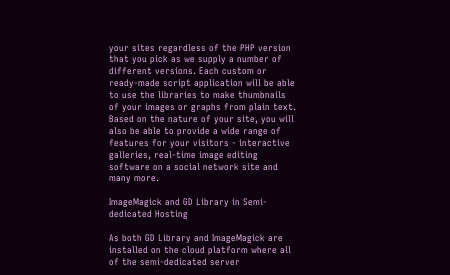your sites regardless of the PHP version that you pick as we supply a number of different versions. Each custom or ready-made script application will be able to use the libraries to make thumbnails of your images or graphs from plain text. Based on the nature of your site, you will also be able to provide a wide range of features for your visitors - interactive galleries, real-time image editing software on a social network site and many more.

ImageMagick and GD Library in Semi-dedicated Hosting

As both GD Library and ImageMagick are installed on the cloud platform where all of the semi-dedicated server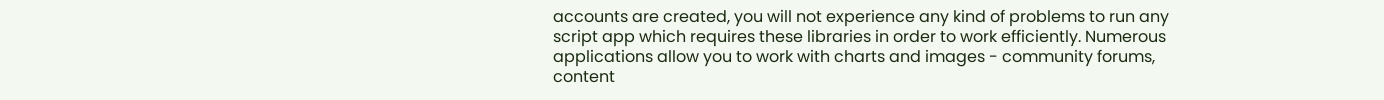accounts are created, you will not experience any kind of problems to run any script app which requires these libraries in order to work efficiently. Numerous applications allow you to work with charts and images - community forums, content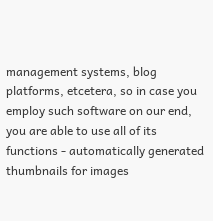management systems, blog platforms, etcetera, so in case you employ such software on our end, you are able to use all of its functions - automatically generated thumbnails for images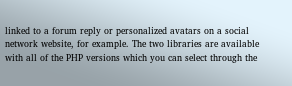linked to a forum reply or personalized avatars on a social network website, for example. The two libraries are available with all of the PHP versions which you can select through the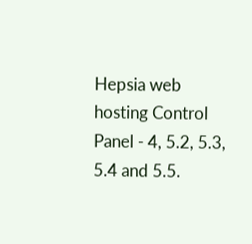Hepsia web hosting Control Panel - 4, 5.2, 5.3, 5.4 and 5.5.